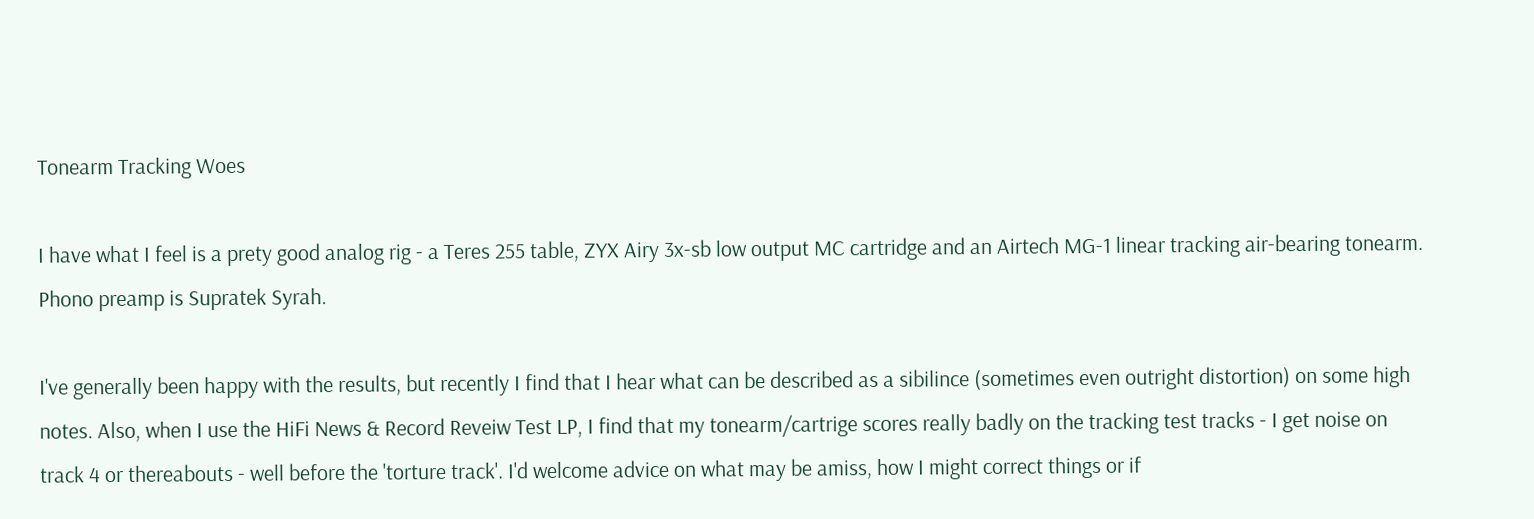Tonearm Tracking Woes

I have what I feel is a prety good analog rig - a Teres 255 table, ZYX Airy 3x-sb low output MC cartridge and an Airtech MG-1 linear tracking air-bearing tonearm. Phono preamp is Supratek Syrah.

I've generally been happy with the results, but recently I find that I hear what can be described as a sibilince (sometimes even outright distortion) on some high notes. Also, when I use the HiFi News & Record Reveiw Test LP, I find that my tonearm/cartrige scores really badly on the tracking test tracks - I get noise on track 4 or thereabouts - well before the 'torture track'. I'd welcome advice on what may be amiss, how I might correct things or if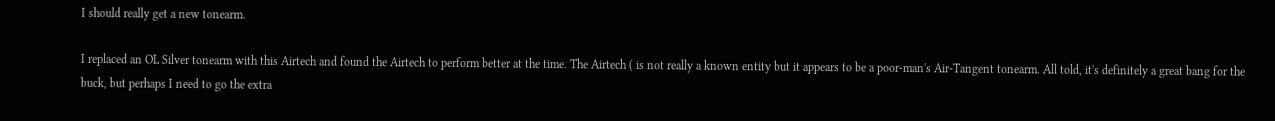I should really get a new tonearm.

I replaced an OL Silver tonearm with this Airtech and found the Airtech to perform better at the time. The Airtech ( is not really a known entity but it appears to be a poor-man's Air-Tangent tonearm. All told, it's definitely a great bang for the buck, but perhaps I need to go the extra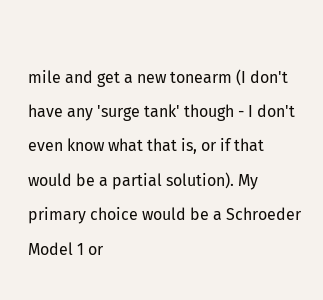mile and get a new tonearm (I don't have any 'surge tank' though - I don't even know what that is, or if that would be a partial solution). My primary choice would be a Schroeder Model 1 or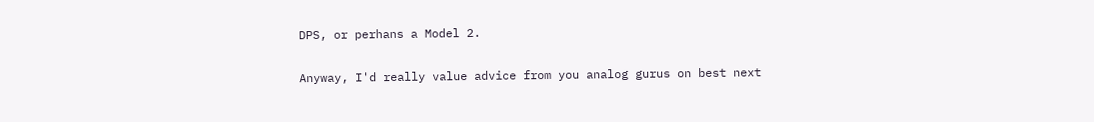DPS, or perhans a Model 2.

Anyway, I'd really value advice from you analog gurus on best next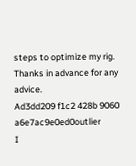steps to optimize my rig. Thanks in advance for any advice.
Ad3dd209 f1c2 428b 9060 a6e7ac9e0ed0outlier
I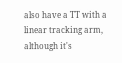also have a TT with a linear tracking arm, although it's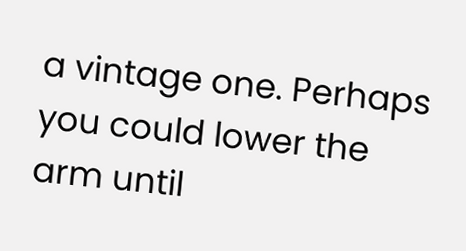a vintage one. Perhaps you could lower the arm until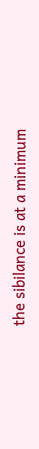the sibilance is at a minimum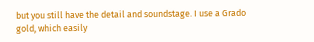but you still have the detail and soundstage. I use a Grado gold, which easily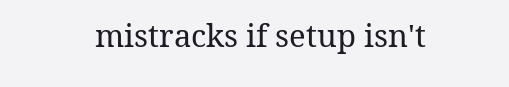mistracks if setup isn't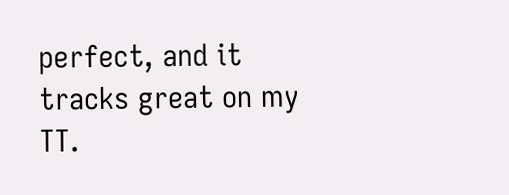perfect, and it tracks great on my TT.